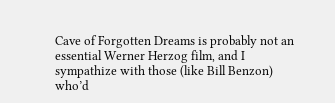Cave of Forgotten Dreams is probably not an essential Werner Herzog film, and I sympathize with those (like Bill Benzon) who’d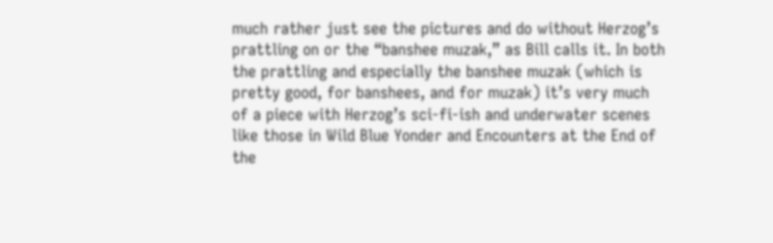much rather just see the pictures and do without Herzog’s prattling on or the “banshee muzak,” as Bill calls it. In both the prattling and especially the banshee muzak (which is pretty good, for banshees, and for muzak) it’s very much of a piece with Herzog’s sci-fi-ish and underwater scenes like those in Wild Blue Yonder and Encounters at the End of the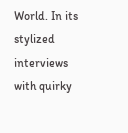World. In its stylized interviews with quirky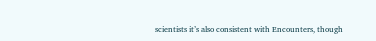scientists it’s also consistent with Encounters, though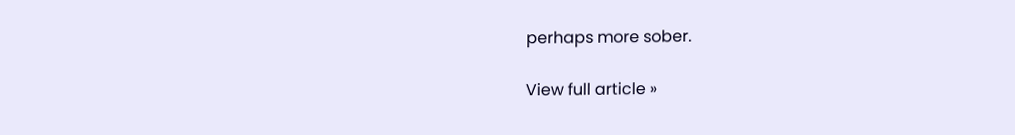perhaps more sober.

View full article »